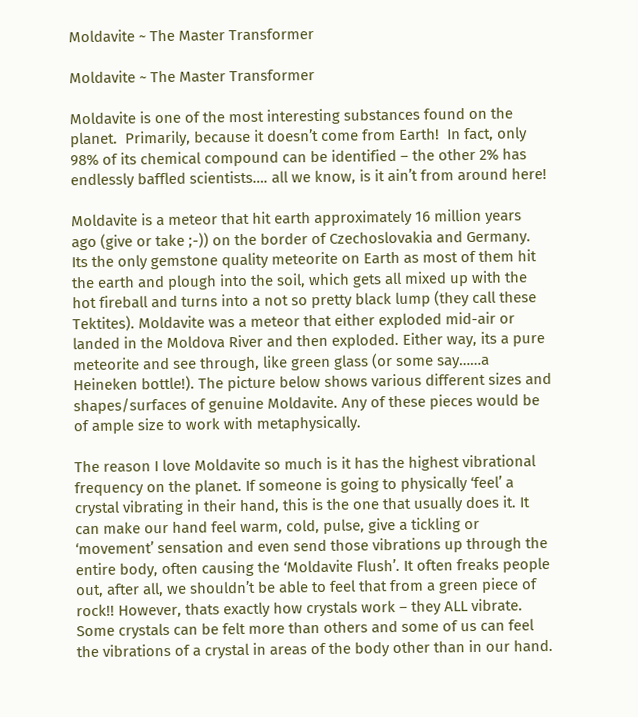Moldavite ~ The Master Transformer

Moldavite ~ The Master Transformer

Moldavite is one of the most interesting substances found on the planet.  Primarily, because it doesn’t come from Earth!  In fact, only 98% of its chemical compound can be identified – the other 2% has endlessly baffled scientists…. all we know, is it ain’t from around here!

Moldavite is a meteor that hit earth approximately 16 million years ago (give or take ;-)) on the border of Czechoslovakia and Germany. Its the only gemstone quality meteorite on Earth as most of them hit the earth and plough into the soil, which gets all mixed up with the hot fireball and turns into a not so pretty black lump (they call these Tektites). Moldavite was a meteor that either exploded mid-air or landed in the Moldova River and then exploded. Either way, its a pure meteorite and see through, like green glass (or some say……a Heineken bottle!). The picture below shows various different sizes and shapes/surfaces of genuine Moldavite. Any of these pieces would be of ample size to work with metaphysically.

The reason I love Moldavite so much is it has the highest vibrational frequency on the planet. If someone is going to physically ‘feel’ a crystal vibrating in their hand, this is the one that usually does it. It can make our hand feel warm, cold, pulse, give a tickling or ‘movement’ sensation and even send those vibrations up through the entire body, often causing the ‘Moldavite Flush’. It often freaks people out, after all, we shouldn’t be able to feel that from a green piece of rock!! However, thats exactly how crystals work – they ALL vibrate. Some crystals can be felt more than others and some of us can feel the vibrations of a crystal in areas of the body other than in our hand.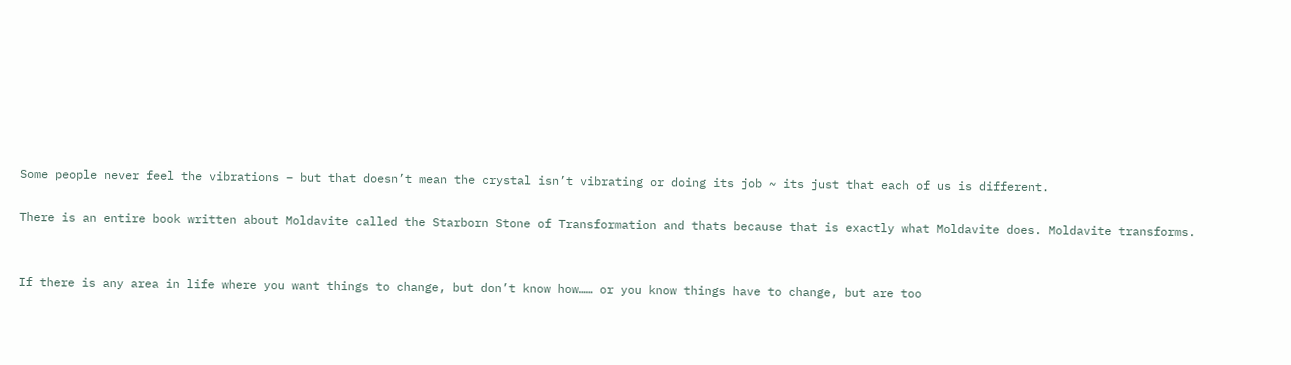Some people never feel the vibrations – but that doesn’t mean the crystal isn’t vibrating or doing its job ~ its just that each of us is different.

There is an entire book written about Moldavite called the Starborn Stone of Transformation and thats because that is exactly what Moldavite does. Moldavite transforms.


If there is any area in life where you want things to change, but don’t know how…… or you know things have to change, but are too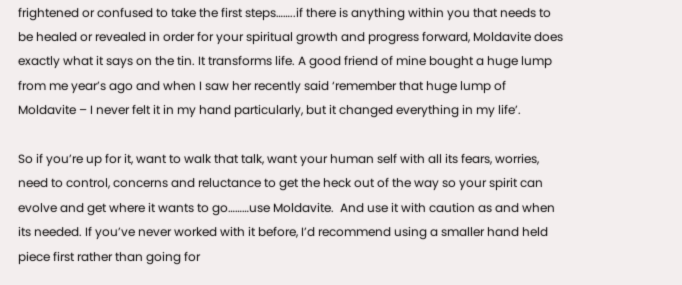frightened or confused to take the first steps……..if there is anything within you that needs to be healed or revealed in order for your spiritual growth and progress forward, Moldavite does exactly what it says on the tin. It transforms life. A good friend of mine bought a huge lump from me year’s ago and when I saw her recently said ‘remember that huge lump of Moldavite – I never felt it in my hand particularly, but it changed everything in my life’.

So if you’re up for it, want to walk that talk, want your human self with all its fears, worries, need to control, concerns and reluctance to get the heck out of the way so your spirit can evolve and get where it wants to go………use Moldavite.  And use it with caution as and when its needed. If you’ve never worked with it before, I’d recommend using a smaller hand held piece first rather than going for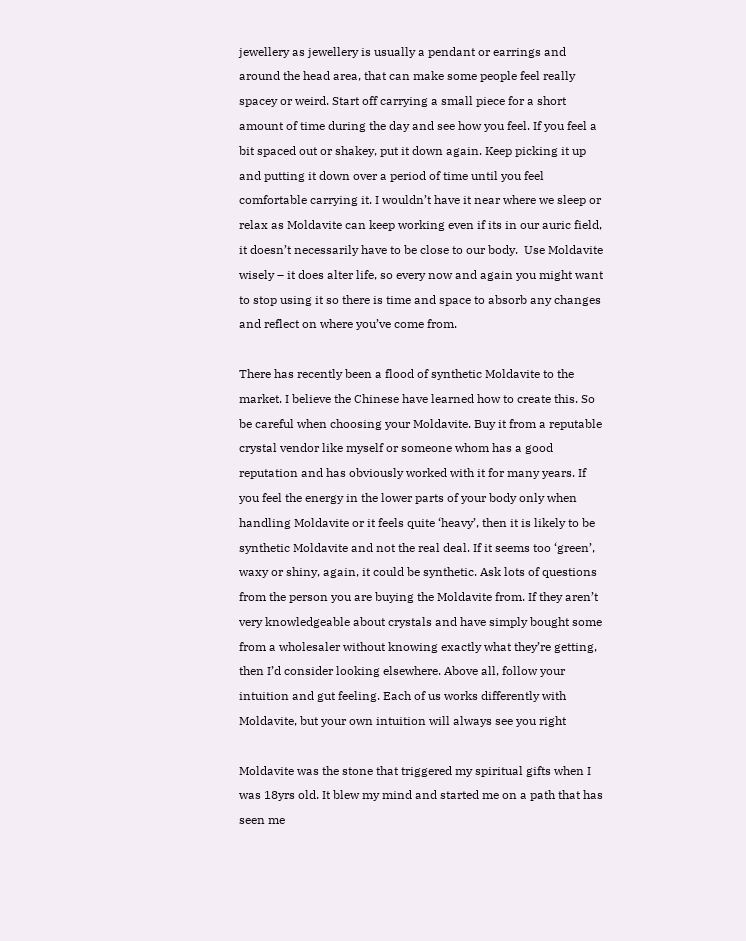jewellery as jewellery is usually a pendant or earrings and around the head area, that can make some people feel really spacey or weird. Start off carrying a small piece for a short amount of time during the day and see how you feel. If you feel a bit spaced out or shakey, put it down again. Keep picking it up and putting it down over a period of time until you feel comfortable carrying it. I wouldn’t have it near where we sleep or relax as Moldavite can keep working even if its in our auric field, it doesn’t necessarily have to be close to our body.  Use Moldavite wisely – it does alter life, so every now and again you might want to stop using it so there is time and space to absorb any changes and reflect on where you’ve come from.

There has recently been a flood of synthetic Moldavite to the market. I believe the Chinese have learned how to create this. So be careful when choosing your Moldavite. Buy it from a reputable crystal vendor like myself or someone whom has a good reputation and has obviously worked with it for many years. If you feel the energy in the lower parts of your body only when handling Moldavite or it feels quite ‘heavy’, then it is likely to be synthetic Moldavite and not the real deal. If it seems too ‘green’, waxy or shiny, again, it could be synthetic. Ask lots of questions from the person you are buying the Moldavite from. If they aren’t very knowledgeable about crystals and have simply bought some from a wholesaler without knowing exactly what they’re getting, then I’d consider looking elsewhere. Above all, follow your intuition and gut feeling. Each of us works differently with Moldavite, but your own intuition will always see you right

Moldavite was the stone that triggered my spiritual gifts when I was 18yrs old. It blew my mind and started me on a path that has seen me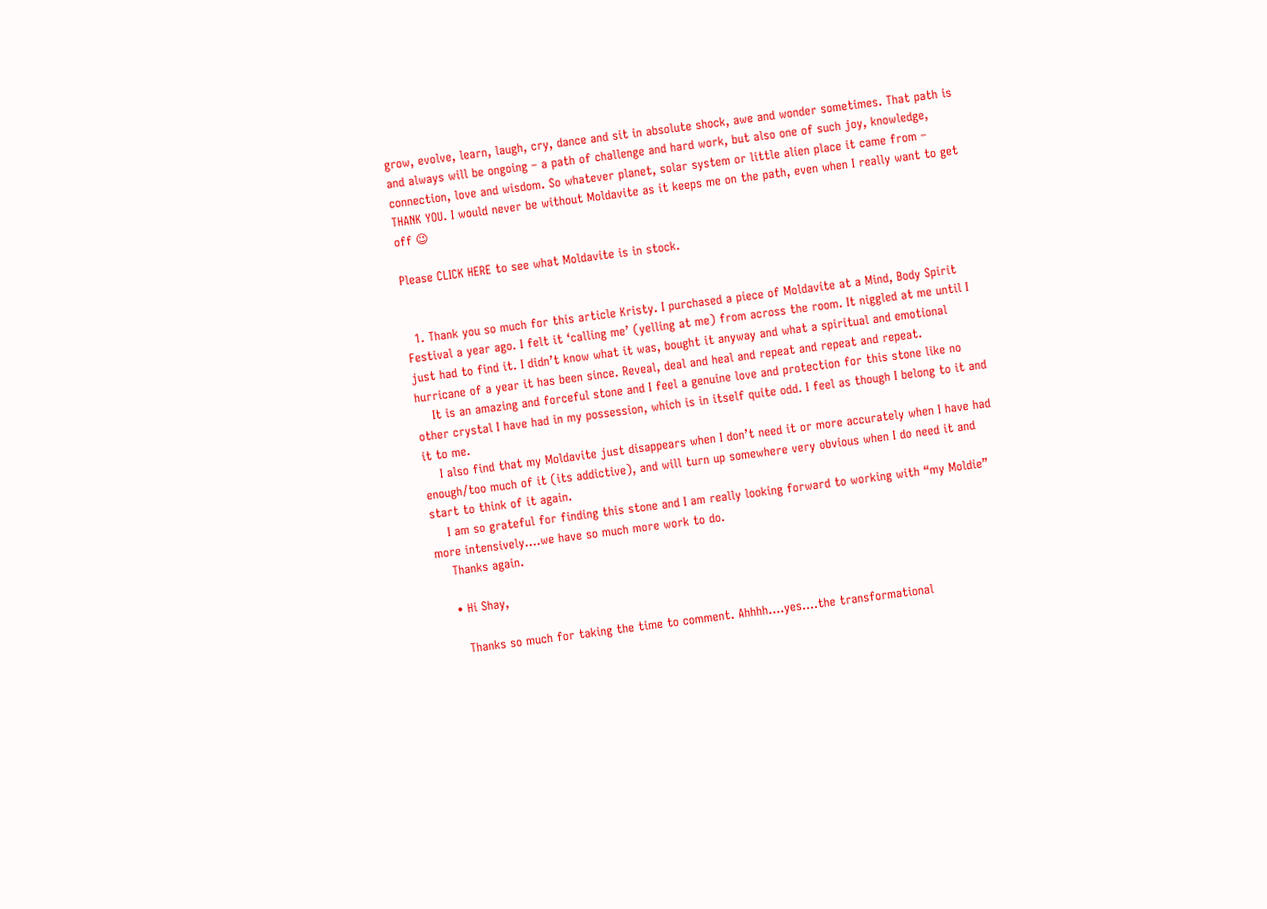grow, evolve, learn, laugh, cry, dance and sit in absolute shock, awe and wonder sometimes. That path is and always will be ongoing – a path of challenge and hard work, but also one of such joy, knowledge, connection, love and wisdom. So whatever planet, solar system or little alien place it came from – THANK YOU. I would never be without Moldavite as it keeps me on the path, even when I really want to get off 😉

Please CLICK HERE to see what Moldavite is in stock.


  1. Thank you so much for this article Kristy. I purchased a piece of Moldavite at a Mind, Body Spirit Festival a year ago. I felt it ‘calling me’ (yelling at me) from across the room. It niggled at me until I just had to find it. I didn’t know what it was, bought it anyway and what a spiritual and emotional hurricane of a year it has been since. Reveal, deal and heal and repeat and repeat and repeat.
    It is an amazing and forceful stone and I feel a genuine love and protection for this stone like no other crystal I have had in my possession, which is in itself quite odd. I feel as though I belong to it and it to me.
    I also find that my Moldavite just disappears when I don’t need it or more accurately when I have had enough/too much of it (its addictive), and will turn up somewhere very obvious when I do need it and start to think of it again.
    I am so grateful for finding this stone and I am really looking forward to working with “my Moldie” more intensively….we have so much more work to do.
    Thanks again.

    • Hi Shay,

      Thanks so much for taking the time to comment. Ahhhh….yes….the transformational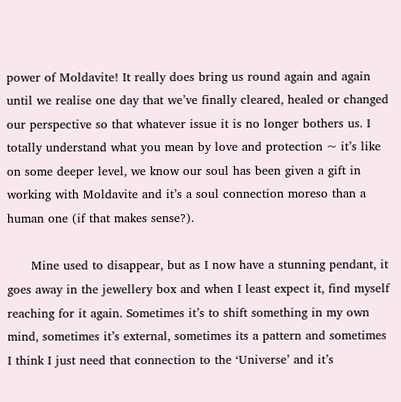power of Moldavite! It really does bring us round again and again until we realise one day that we’ve finally cleared, healed or changed our perspective so that whatever issue it is no longer bothers us. I totally understand what you mean by love and protection ~ it’s like on some deeper level, we know our soul has been given a gift in working with Moldavite and it’s a soul connection moreso than a human one (if that makes sense?).

      Mine used to disappear, but as I now have a stunning pendant, it goes away in the jewellery box and when I least expect it, find myself reaching for it again. Sometimes it’s to shift something in my own mind, sometimes it’s external, sometimes its a pattern and sometimes I think I just need that connection to the ‘Universe’ and it’s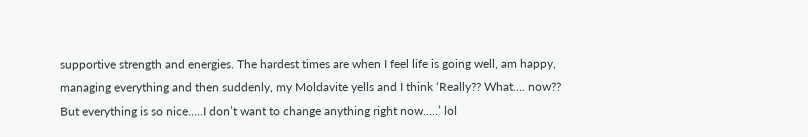supportive strength and energies. The hardest times are when I feel life is going well, am happy, managing everything and then suddenly, my Moldavite yells and I think ‘Really?? What…. now?? But everything is so nice…..I don’t want to change anything right now…..’ lol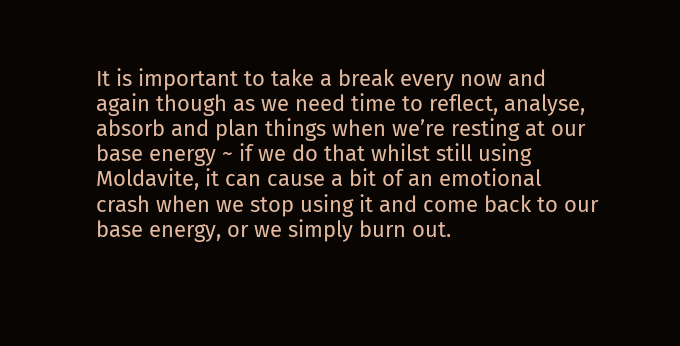It is important to take a break every now and again though as we need time to reflect, analyse, absorb and plan things when we’re resting at our base energy ~ if we do that whilst still using Moldavite, it can cause a bit of an emotional crash when we stop using it and come back to our base energy, or we simply burn out.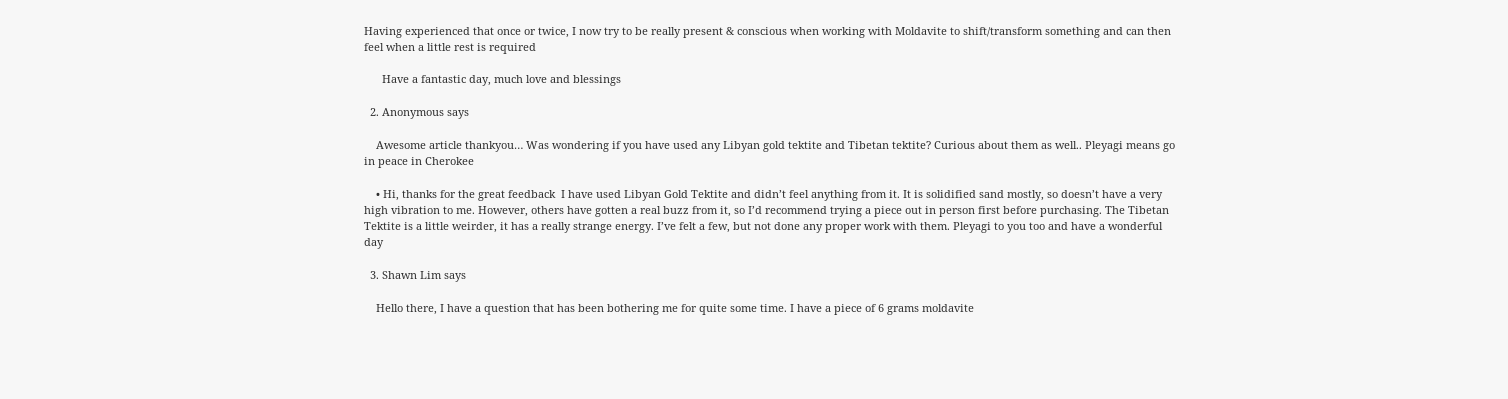Having experienced that once or twice, I now try to be really present & conscious when working with Moldavite to shift/transform something and can then feel when a little rest is required

      Have a fantastic day, much love and blessings

  2. Anonymous says

    Awesome article thankyou… Was wondering if you have used any Libyan gold tektite and Tibetan tektite? Curious about them as well.. Pleyagi means go in peace in Cherokee

    • Hi, thanks for the great feedback  I have used Libyan Gold Tektite and didn’t feel anything from it. It is solidified sand mostly, so doesn’t have a very high vibration to me. However, others have gotten a real buzz from it, so I’d recommend trying a piece out in person first before purchasing. The Tibetan Tektite is a little weirder, it has a really strange energy. I’ve felt a few, but not done any proper work with them. Pleyagi to you too and have a wonderful day

  3. Shawn Lim says

    Hello there, I have a question that has been bothering me for quite some time. I have a piece of 6 grams moldavite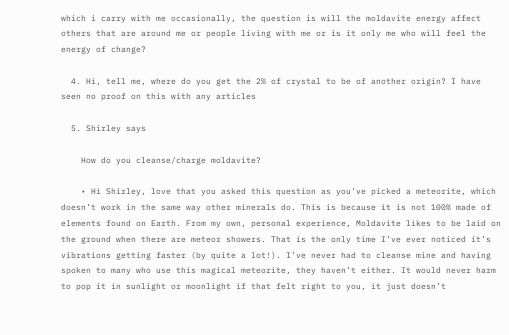which i carry with me occasionally, the question is will the moldavite energy affect others that are around me or people living with me or is it only me who will feel the energy of change?

  4. Hi, tell me, where do you get the 2% of crystal to be of another origin? I have seen no proof on this with any articles

  5. Shirley says

    How do you cleanse/charge moldavite?

    • Hi Shirley, love that you asked this question as you’ve picked a meteorite, which doesn’t work in the same way other minerals do. This is because it is not 100% made of elements found on Earth. From my own, personal experience, Moldavite likes to be laid on the ground when there are meteor showers. That is the only time I’ve ever noticed it’s vibrations getting faster (by quite a lot!). I’ve never had to cleanse mine and having spoken to many who use this magical meteorite, they haven’t either. It would never harm to pop it in sunlight or moonlight if that felt right to you, it just doesn’t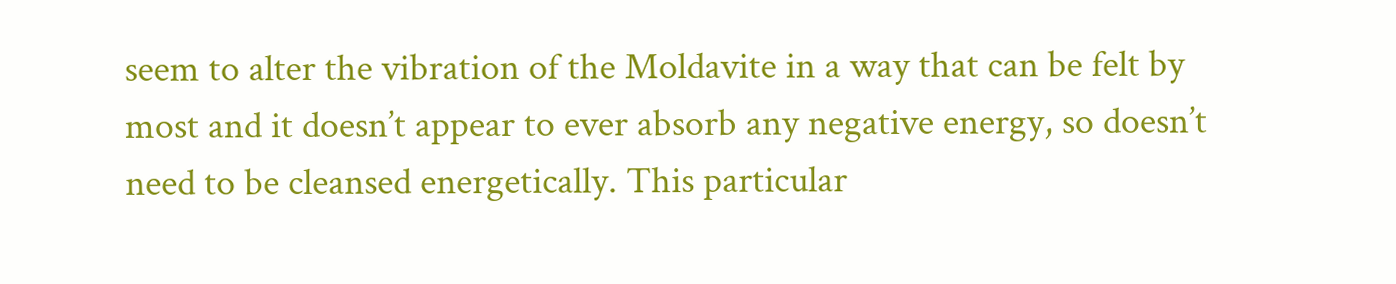seem to alter the vibration of the Moldavite in a way that can be felt by most and it doesn’t appear to ever absorb any negative energy, so doesn’t need to be cleansed energetically. This particular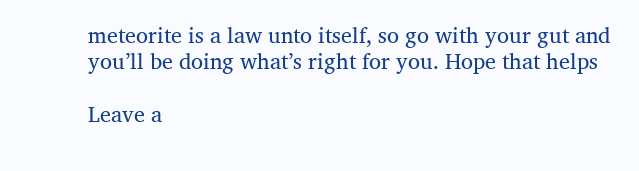meteorite is a law unto itself, so go with your gut and you’ll be doing what’s right for you. Hope that helps

Leave a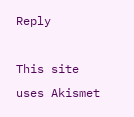Reply

This site uses Akismet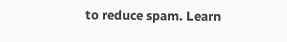to reduce spam. Learn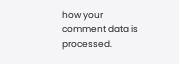how your comment data is processed.